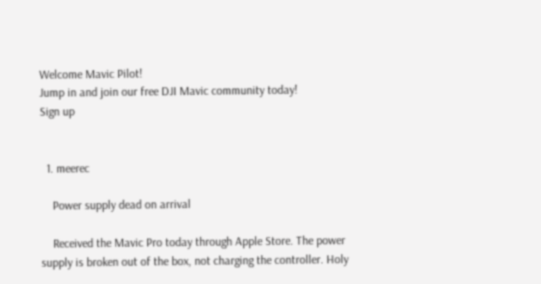Welcome Mavic Pilot!
Jump in and join our free DJI Mavic community today!
Sign up


  1. meerec

    Power supply dead on arrival

    Received the Mavic Pro today through Apple Store. The power supply is broken out of the box, not charging the controller. Holy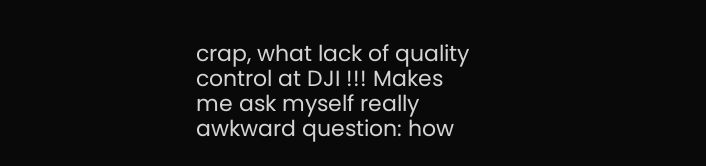crap, what lack of quality control at DJI !!! Makes me ask myself really awkward question: how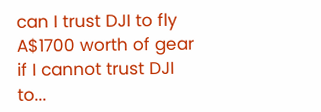can I trust DJI to fly A$1700 worth of gear if I cannot trust DJI to...